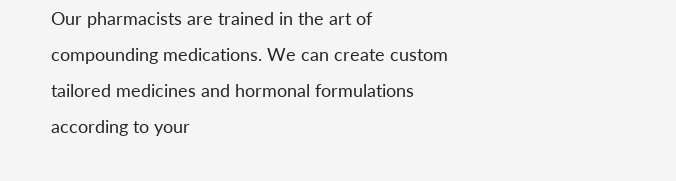Our pharmacists are trained in the art of compounding medications. We can create custom tailored medicines and hormonal formulations according to your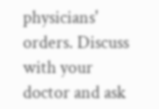physicians' orders. Discuss with your doctor and ask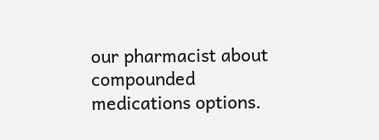our pharmacist about compounded medications options.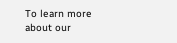To learn more about our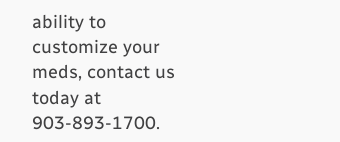ability to customize your meds, contact us today at 903-893-1700.